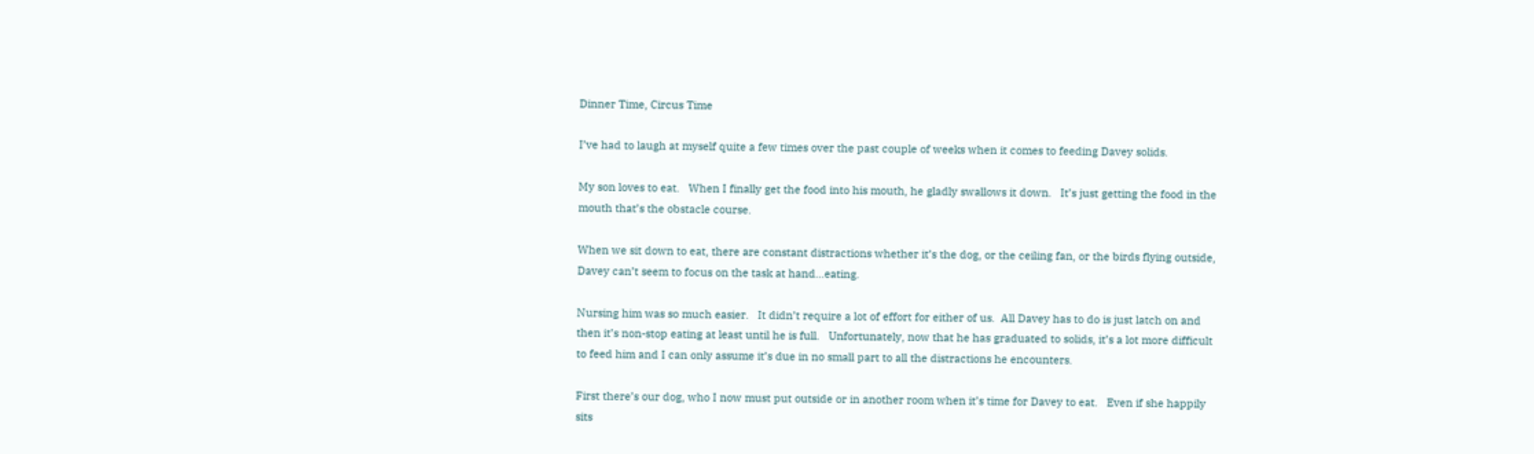Dinner Time, Circus Time

I’ve had to laugh at myself quite a few times over the past couple of weeks when it comes to feeding Davey solids.

My son loves to eat.   When I finally get the food into his mouth, he gladly swallows it down.   It’s just getting the food in the mouth that’s the obstacle course.

When we sit down to eat, there are constant distractions whether it’s the dog, or the ceiling fan, or the birds flying outside, Davey can’t seem to focus on the task at hand…eating.

Nursing him was so much easier.   It didn’t require a lot of effort for either of us.  All Davey has to do is just latch on and then it’s non-stop eating at least until he is full.   Unfortunately, now that he has graduated to solids, it’s a lot more difficult to feed him and I can only assume it’s due in no small part to all the distractions he encounters.

First there’s our dog, who I now must put outside or in another room when it’s time for Davey to eat.   Even if she happily sits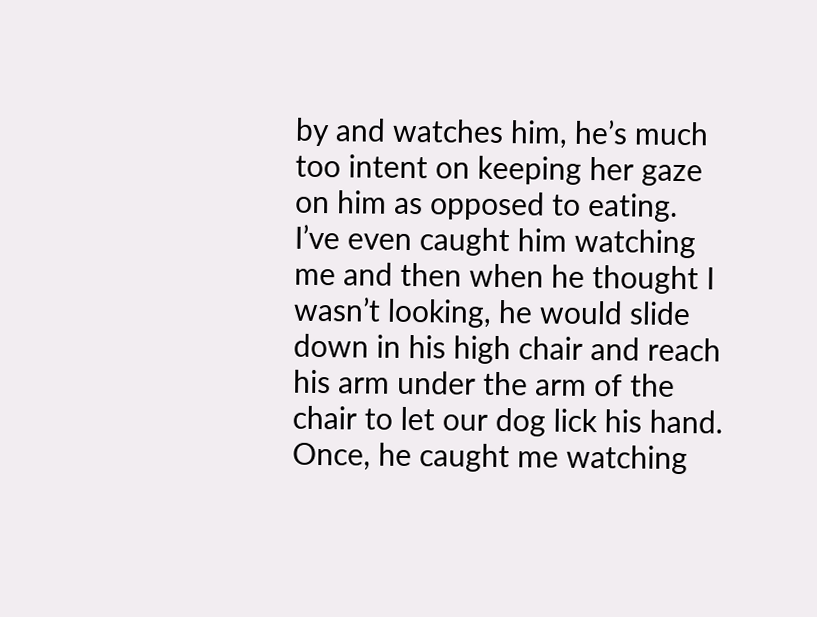by and watches him, he’s much too intent on keeping her gaze on him as opposed to eating.   I’ve even caught him watching me and then when he thought I wasn’t looking, he would slide down in his high chair and reach his arm under the arm of the chair to let our dog lick his hand.   Once, he caught me watching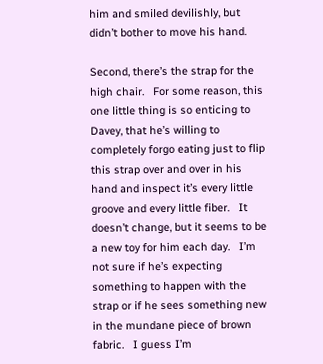him and smiled devilishly, but didn’t bother to move his hand.

Second, there’s the strap for the high chair.   For some reason, this one little thing is so enticing to Davey, that he’s willing to completely forgo eating just to flip this strap over and over in his hand and inspect it’s every little groove and every little fiber.   It doesn’t change, but it seems to be a new toy for him each day.   I’m not sure if he’s expecting something to happen with the strap or if he sees something new in the mundane piece of brown fabric.   I guess I’m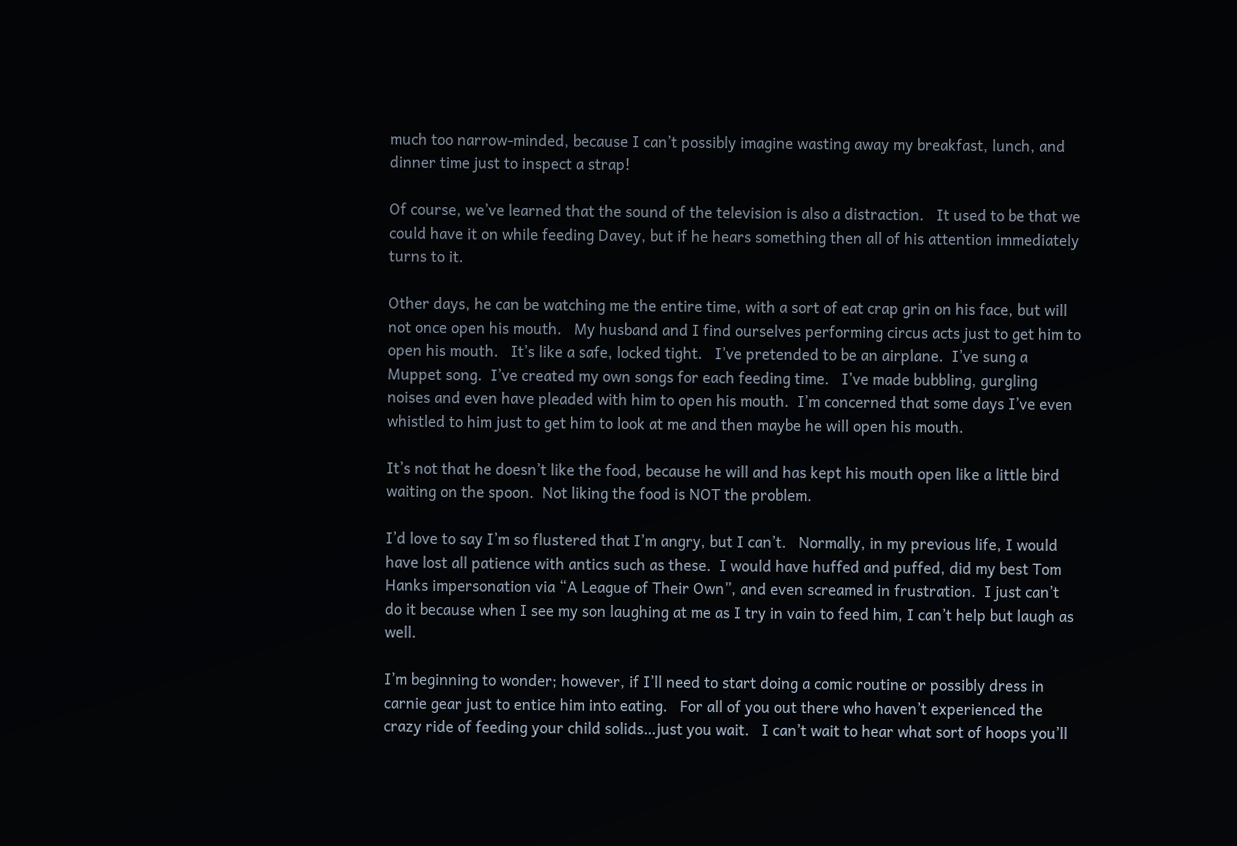much too narrow-minded, because I can’t possibly imagine wasting away my breakfast, lunch, and dinner time just to inspect a strap!

Of course, we’ve learned that the sound of the television is also a distraction.   It used to be that we could have it on while feeding Davey, but if he hears something then all of his attention immediately turns to it.

Other days, he can be watching me the entire time, with a sort of eat crap grin on his face, but will not once open his mouth.   My husband and I find ourselves performing circus acts just to get him to open his mouth.   It’s like a safe, locked tight.   I’ve pretended to be an airplane.  I’ve sung a Muppet song.  I’ve created my own songs for each feeding time.   I’ve made bubbling, gurgling noises and even have pleaded with him to open his mouth.  I’m concerned that some days I’ve even whistled to him just to get him to look at me and then maybe he will open his mouth.

It’s not that he doesn’t like the food, because he will and has kept his mouth open like a little bird waiting on the spoon.  Not liking the food is NOT the problem.

I’d love to say I’m so flustered that I’m angry, but I can’t.   Normally, in my previous life, I would have lost all patience with antics such as these.  I would have huffed and puffed, did my best Tom Hanks impersonation via “A League of Their Own”, and even screamed in frustration.  I just can’t do it because when I see my son laughing at me as I try in vain to feed him, I can’t help but laugh as well.

I’m beginning to wonder; however, if I’ll need to start doing a comic routine or possibly dress in carnie gear just to entice him into eating.   For all of you out there who haven’t experienced the crazy ride of feeding your child solids…just you wait.   I can’t wait to hear what sort of hoops you’ll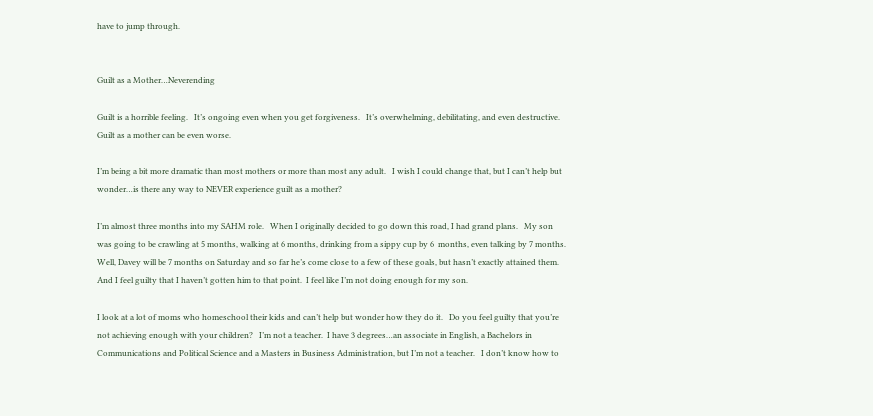have to jump through.


Guilt as a Mother…Neverending

Guilt is a horrible feeling.   It’s ongoing even when you get forgiveness.   It’s overwhelming, debilitating, and even destructive.   Guilt as a mother can be even worse.

I’m being a bit more dramatic than most mothers or more than most any adult.   I wish I could change that, but I can’t help but wonder…is there any way to NEVER experience guilt as a mother?

I’m almost three months into my SAHM role.   When I originally decided to go down this road, I had grand plans.   My son was going to be crawling at 5 months, walking at 6 months, drinking from a sippy cup by 6  months, even talking by 7 months.   Well, Davey will be 7 months on Saturday and so far he’s come close to a few of these goals, but hasn’t exactly attained them.   And I feel guilty that I haven’t gotten him to that point.  I feel like I’m not doing enough for my son.

I look at a lot of moms who homeschool their kids and can’t help but wonder how they do it.   Do you feel guilty that you’re not achieving enough with your children?   I’m not a teacher.  I have 3 degrees…an associate in English, a Bachelors in Communications and Political Science and a Masters in Business Administration, but I’m not a teacher.   I don’t know how to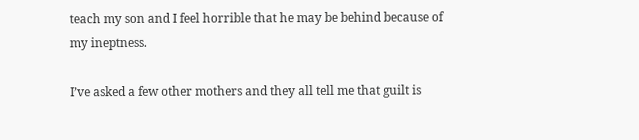teach my son and I feel horrible that he may be behind because of my ineptness.

I’ve asked a few other mothers and they all tell me that guilt is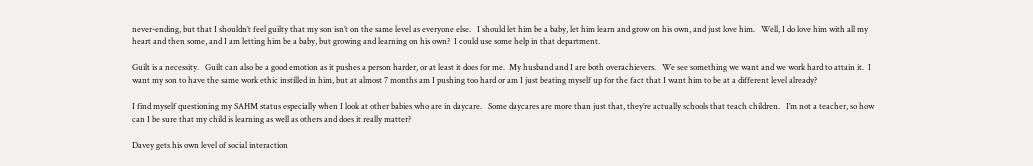never-ending, but that I shouldn’t feel guilty that my son isn’t on the same level as everyone else.   I should let him be a baby, let him learn and grow on his own, and just love him.   Well, I do love him with all my heart and then some, and I am letting him be a baby, but growing and learning on his own?  I could use some help in that department.

Guilt is a necessity.   Guilt can also be a good emotion as it pushes a person harder, or at least it does for me.  My husband and I are both overachievers.   We see something we want and we work hard to attain it.  I want my son to have the same work ethic instilled in him, but at almost 7 months am I pushing too hard or am I just beating myself up for the fact that I want him to be at a different level already?

I find myself questioning my SAHM status especially when I look at other babies who are in daycare.   Some daycares are more than just that, they’re actually schools that teach children.   I’m not a teacher, so how can I be sure that my child is learning as well as others and does it really matter?

Davey gets his own level of social interaction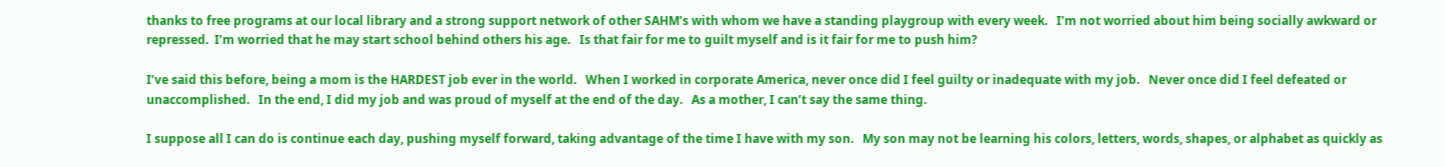thanks to free programs at our local library and a strong support network of other SAHM’s with whom we have a standing playgroup with every week.   I’m not worried about him being socially awkward or repressed.  I’m worried that he may start school behind others his age.   Is that fair for me to guilt myself and is it fair for me to push him?

I’ve said this before, being a mom is the HARDEST job ever in the world.   When I worked in corporate America, never once did I feel guilty or inadequate with my job.   Never once did I feel defeated or unaccomplished.   In the end, I did my job and was proud of myself at the end of the day.   As a mother, I can’t say the same thing.

I suppose all I can do is continue each day, pushing myself forward, taking advantage of the time I have with my son.   My son may not be learning his colors, letters, words, shapes, or alphabet as quickly as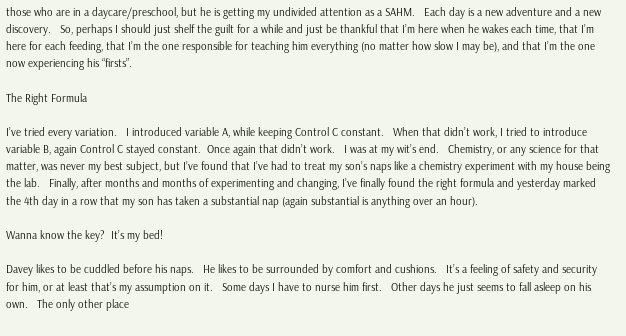those who are in a daycare/preschool, but he is getting my undivided attention as a SAHM.   Each day is a new adventure and a new discovery.   So, perhaps I should just shelf the guilt for a while and just be thankful that I’m here when he wakes each time, that I’m here for each feeding, that I’m the one responsible for teaching him everything (no matter how slow I may be), and that I’m the one now experiencing his “firsts”.

The Right Formula

I’ve tried every variation.   I introduced variable A, while keeping Control C constant.   When that didn’t work, I tried to introduce variable B, again Control C stayed constant.  Once again that didn’t work.   I was at my wit’s end.   Chemistry, or any science for that matter, was never my best subject, but I’ve found that I’ve had to treat my son’s naps like a chemistry experiment with my house being the lab.   Finally, after months and months of experimenting and changing, I’ve finally found the right formula and yesterday marked the 4th day in a row that my son has taken a substantial nap (again substantial is anything over an hour).

Wanna know the key?  It’s my bed!

Davey likes to be cuddled before his naps.   He likes to be surrounded by comfort and cushions.   It’s a feeling of safety and security for him, or at least that’s my assumption on it.   Some days I have to nurse him first.   Other days he just seems to fall asleep on his own.   The only other place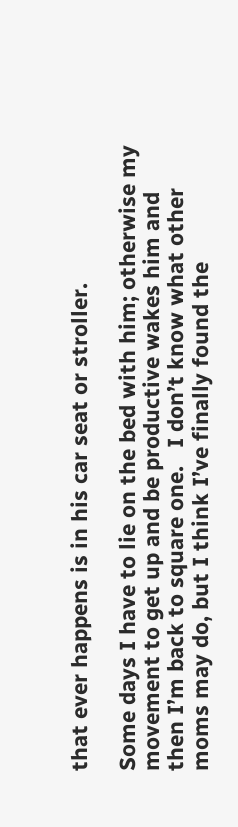that ever happens is in his car seat or stroller.

Some days I have to lie on the bed with him; otherwise my movement to get up and be productive wakes him and then I’m back to square one.   I don’t know what other moms may do, but I think I’ve finally found the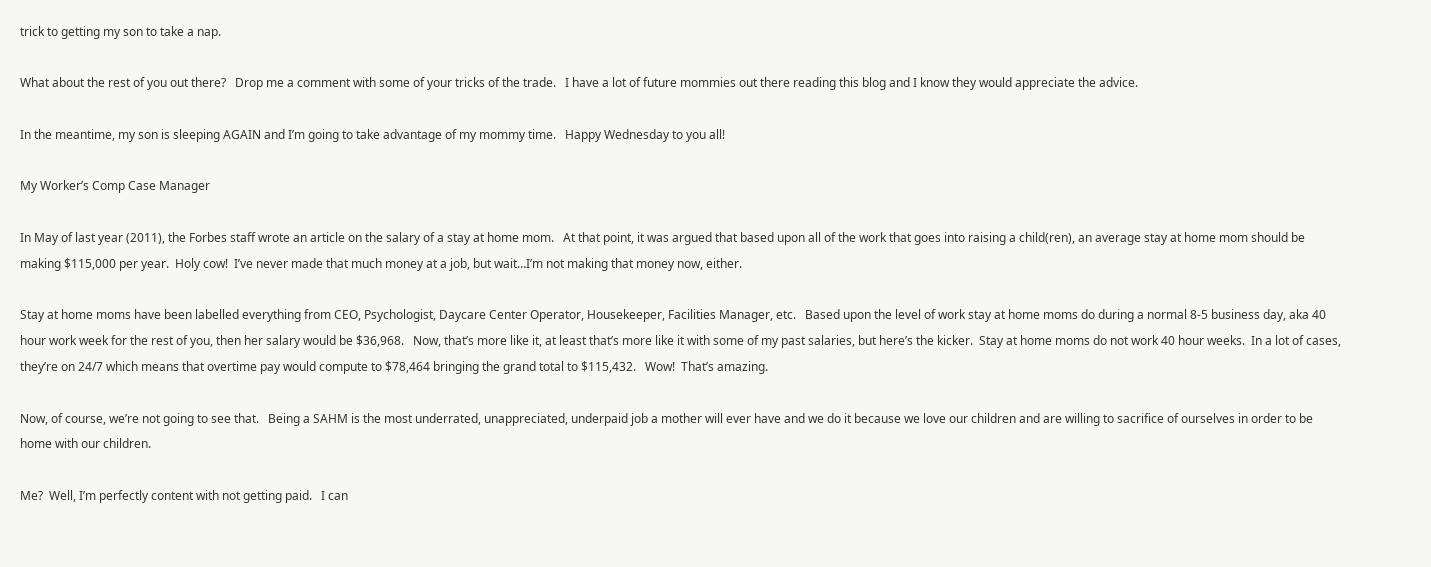trick to getting my son to take a nap.

What about the rest of you out there?   Drop me a comment with some of your tricks of the trade.   I have a lot of future mommies out there reading this blog and I know they would appreciate the advice.

In the meantime, my son is sleeping AGAIN and I’m going to take advantage of my mommy time.   Happy Wednesday to you all!

My Worker’s Comp Case Manager

In May of last year (2011), the Forbes staff wrote an article on the salary of a stay at home mom.   At that point, it was argued that based upon all of the work that goes into raising a child(ren), an average stay at home mom should be making $115,000 per year.  Holy cow!  I’ve never made that much money at a job, but wait…I’m not making that money now, either.

Stay at home moms have been labelled everything from CEO, Psychologist, Daycare Center Operator, Housekeeper, Facilities Manager, etc.   Based upon the level of work stay at home moms do during a normal 8-5 business day, aka 40 hour work week for the rest of you, then her salary would be $36,968.   Now, that’s more like it, at least that’s more like it with some of my past salaries, but here’s the kicker.  Stay at home moms do not work 40 hour weeks.  In a lot of cases, they’re on 24/7 which means that overtime pay would compute to $78,464 bringing the grand total to $115,432.   Wow!  That’s amazing.

Now, of course, we’re not going to see that.   Being a SAHM is the most underrated, unappreciated, underpaid job a mother will ever have and we do it because we love our children and are willing to sacrifice of ourselves in order to be home with our children.

Me?  Well, I’m perfectly content with not getting paid.   I can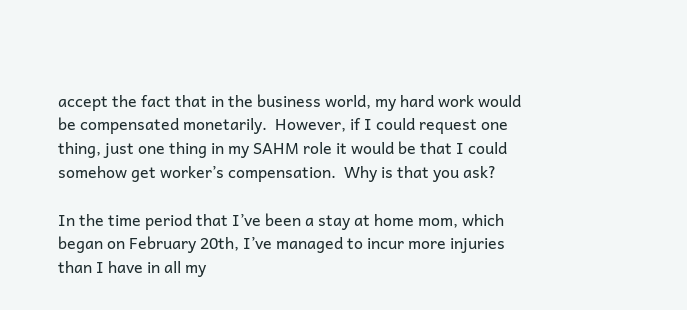accept the fact that in the business world, my hard work would be compensated monetarily.  However, if I could request one thing, just one thing in my SAHM role it would be that I could somehow get worker’s compensation.  Why is that you ask?

In the time period that I’ve been a stay at home mom, which began on February 20th, I’ve managed to incur more injuries than I have in all my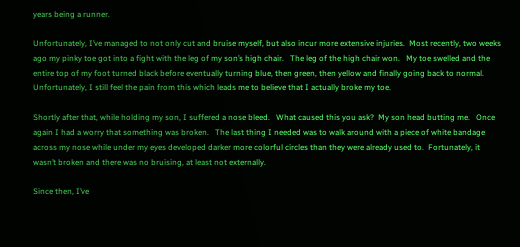years being a runner.

Unfortunately, I’ve managed to not only cut and bruise myself, but also incur more extensive injuries.  Most recently, two weeks ago my pinky toe got into a fight with the leg of my son’s high chair.   The leg of the high chair won.   My toe swelled and the entire top of my foot turned black before eventually turning blue, then green, then yellow and finally going back to normal.  Unfortunately, I still feel the pain from this which leads me to believe that I actually broke my toe.

Shortly after that, while holding my son, I suffered a nose bleed.   What caused this you ask?  My son head butting me.   Once again I had a worry that something was broken.   The last thing I needed was to walk around with a piece of white bandage across my nose while under my eyes developed darker more colorful circles than they were already used to.  Fortunately, it wasn’t broken and there was no bruising, at least not externally.

Since then, I’ve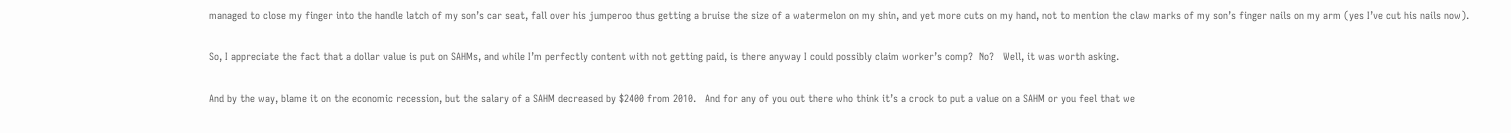managed to close my finger into the handle latch of my son’s car seat, fall over his jumperoo thus getting a bruise the size of a watermelon on my shin, and yet more cuts on my hand, not to mention the claw marks of my son’s finger nails on my arm (yes I’ve cut his nails now).

So, I appreciate the fact that a dollar value is put on SAHMs, and while I’m perfectly content with not getting paid, is there anyway I could possibly claim worker’s comp?  No?   Well, it was worth asking.

And by the way, blame it on the economic recession, but the salary of a SAHM decreased by $2400 from 2010.   And for any of you out there who think it’s a crock to put a value on a SAHM or you feel that we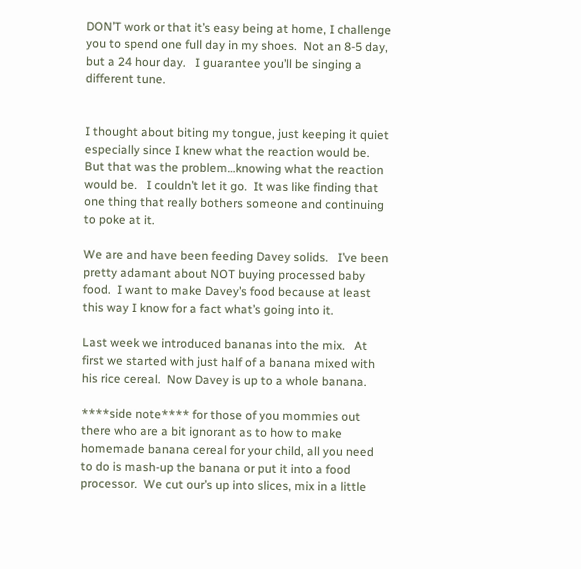DON’T work or that it’s easy being at home, I challenge you to spend one full day in my shoes.  Not an 8-5 day, but a 24 hour day.   I guarantee you’ll be singing a different tune.


I thought about biting my tongue, just keeping it quiet especially since I knew what the reaction would be.  But that was the problem…knowing what the reaction would be.   I couldn’t let it go.  It was like finding that one thing that really bothers someone and continuing to poke at it.

We are and have been feeding Davey solids.   I’ve been pretty adamant about NOT buying processed baby food.  I want to make Davey’s food because at least this way I know for a fact what’s going into it.

Last week we introduced bananas into the mix.   At first we started with just half of a banana mixed with his rice cereal.  Now Davey is up to a whole banana.

****side note**** for those of you mommies out there who are a bit ignorant as to how to make homemade banana cereal for your child, all you need to do is mash-up the banana or put it into a food processor.  We cut our’s up into slices, mix in a little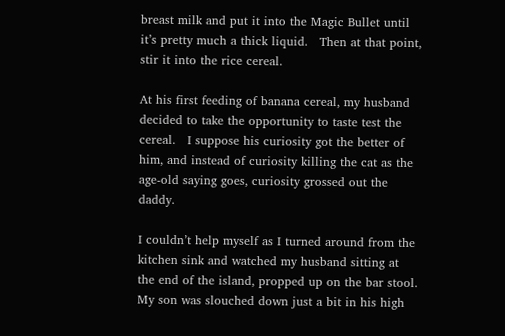breast milk and put it into the Magic Bullet until it’s pretty much a thick liquid.   Then at that point, stir it into the rice cereal.

At his first feeding of banana cereal, my husband decided to take the opportunity to taste test the cereal.   I suppose his curiosity got the better of him, and instead of curiosity killing the cat as the age-old saying goes, curiosity grossed out the daddy.

I couldn’t help myself as I turned around from the kitchen sink and watched my husband sitting at the end of the island, propped up on the bar stool.  My son was slouched down just a bit in his high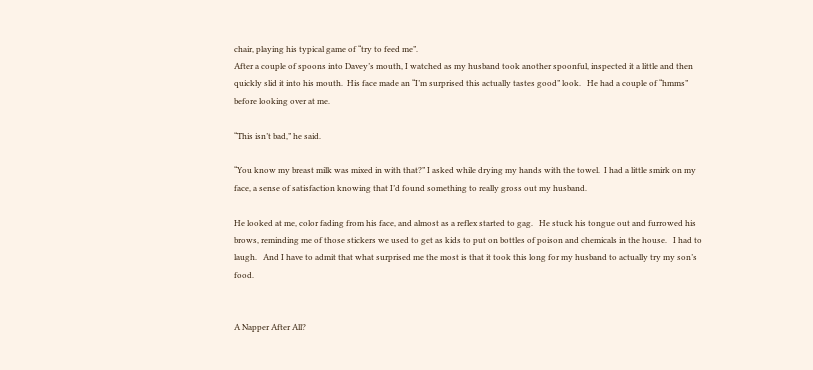chair, playing his typical game of “try to feed me”.
After a couple of spoons into Davey’s mouth, I watched as my husband took another spoonful, inspected it a little and then quickly slid it into his mouth.  His face made an “I’m surprised this actually tastes good” look.   He had a couple of “hmms” before looking over at me.

“This isn’t bad,” he said.

“You know my breast milk was mixed in with that?” I asked while drying my hands with the towel.  I had a little smirk on my face, a sense of satisfaction knowing that I’d found something to really gross out my husband.

He looked at me, color fading from his face, and almost as a reflex started to gag.   He stuck his tongue out and furrowed his brows, reminding me of those stickers we used to get as kids to put on bottles of poison and chemicals in the house.   I had to laugh.   And I have to admit that what surprised me the most is that it took this long for my husband to actually try my son’s food.


A Napper After All?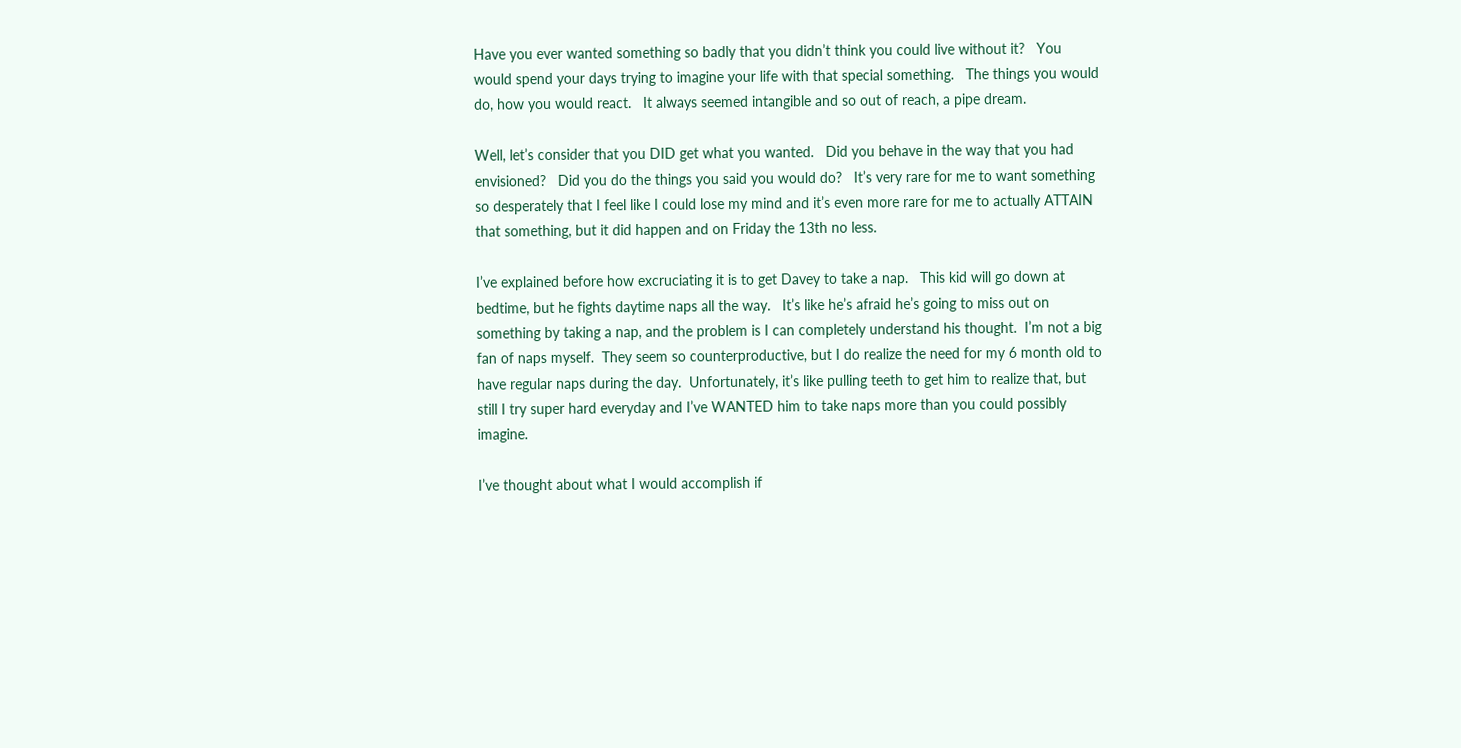Have you ever wanted something so badly that you didn’t think you could live without it?   You would spend your days trying to imagine your life with that special something.   The things you would do, how you would react.   It always seemed intangible and so out of reach, a pipe dream.

Well, let’s consider that you DID get what you wanted.   Did you behave in the way that you had envisioned?   Did you do the things you said you would do?   It’s very rare for me to want something so desperately that I feel like I could lose my mind and it’s even more rare for me to actually ATTAIN that something, but it did happen and on Friday the 13th no less.

I’ve explained before how excruciating it is to get Davey to take a nap.   This kid will go down at bedtime, but he fights daytime naps all the way.   It’s like he’s afraid he’s going to miss out on something by taking a nap, and the problem is I can completely understand his thought.  I’m not a big fan of naps myself.  They seem so counterproductive, but I do realize the need for my 6 month old to have regular naps during the day.  Unfortunately, it’s like pulling teeth to get him to realize that, but still I try super hard everyday and I’ve WANTED him to take naps more than you could possibly imagine.

I’ve thought about what I would accomplish if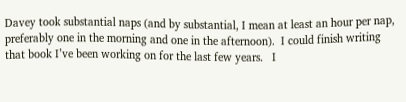Davey took substantial naps (and by substantial, I mean at least an hour per nap, preferably one in the morning and one in the afternoon).  I could finish writing that book I’ve been working on for the last few years.   I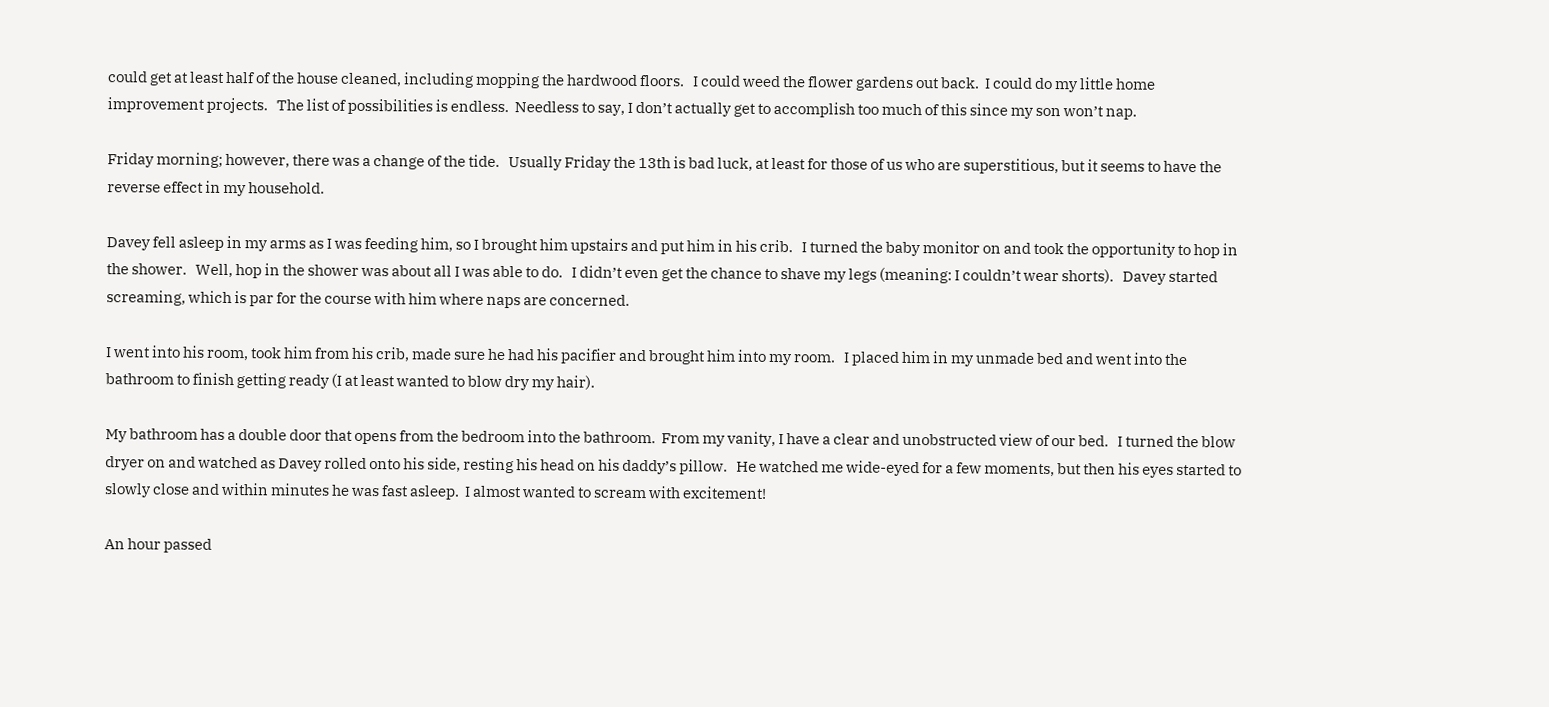could get at least half of the house cleaned, including mopping the hardwood floors.   I could weed the flower gardens out back.  I could do my little home improvement projects.   The list of possibilities is endless.  Needless to say, I don’t actually get to accomplish too much of this since my son won’t nap.

Friday morning; however, there was a change of the tide.   Usually Friday the 13th is bad luck, at least for those of us who are superstitious, but it seems to have the reverse effect in my household.

Davey fell asleep in my arms as I was feeding him, so I brought him upstairs and put him in his crib.   I turned the baby monitor on and took the opportunity to hop in the shower.   Well, hop in the shower was about all I was able to do.   I didn’t even get the chance to shave my legs (meaning: I couldn’t wear shorts).   Davey started screaming, which is par for the course with him where naps are concerned.

I went into his room, took him from his crib, made sure he had his pacifier and brought him into my room.   I placed him in my unmade bed and went into the bathroom to finish getting ready (I at least wanted to blow dry my hair).

My bathroom has a double door that opens from the bedroom into the bathroom.  From my vanity, I have a clear and unobstructed view of our bed.   I turned the blow dryer on and watched as Davey rolled onto his side, resting his head on his daddy’s pillow.   He watched me wide-eyed for a few moments, but then his eyes started to slowly close and within minutes he was fast asleep.  I almost wanted to scream with excitement!

An hour passed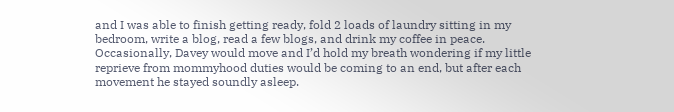and I was able to finish getting ready, fold 2 loads of laundry sitting in my bedroom, write a blog, read a few blogs, and drink my coffee in peace.   Occasionally, Davey would move and I’d hold my breath wondering if my little reprieve from mommyhood duties would be coming to an end, but after each movement he stayed soundly asleep.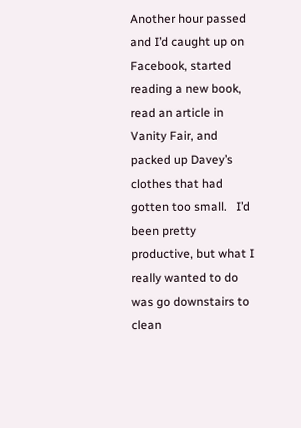Another hour passed and I’d caught up on Facebook, started reading a new book, read an article in Vanity Fair, and packed up Davey’s clothes that had gotten too small.   I’d been pretty productive, but what I really wanted to do was go downstairs to clean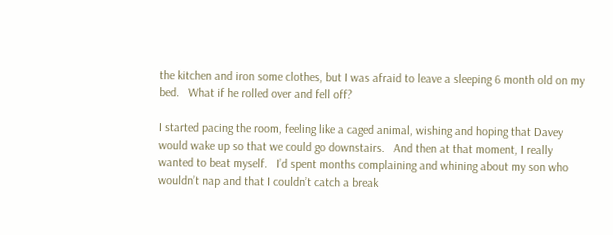the kitchen and iron some clothes, but I was afraid to leave a sleeping 6 month old on my bed.   What if he rolled over and fell off?

I started pacing the room, feeling like a caged animal, wishing and hoping that Davey would wake up so that we could go downstairs.   And then at that moment, I really wanted to beat myself.   I’d spent months complaining and whining about my son who wouldn’t nap and that I couldn’t catch a break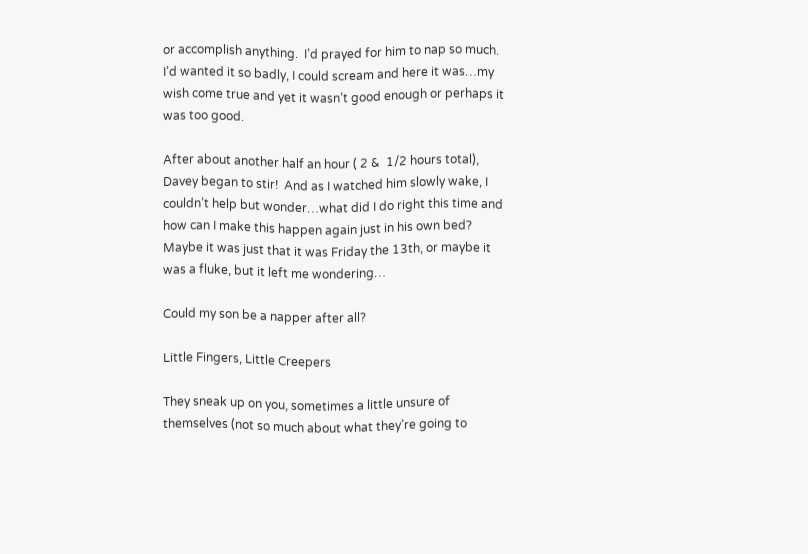or accomplish anything.  I’d prayed for him to nap so much.  I’d wanted it so badly, I could scream and here it was…my wish come true and yet it wasn’t good enough or perhaps it was too good.

After about another half an hour ( 2 &  1/2 hours total), Davey began to stir!  And as I watched him slowly wake, I couldn’t help but wonder…what did I do right this time and how can I make this happen again just in his own bed?   Maybe it was just that it was Friday the 13th, or maybe it was a fluke, but it left me wondering…

Could my son be a napper after all?

Little Fingers, Little Creepers

They sneak up on you, sometimes a little unsure of themselves (not so much about what they’re going to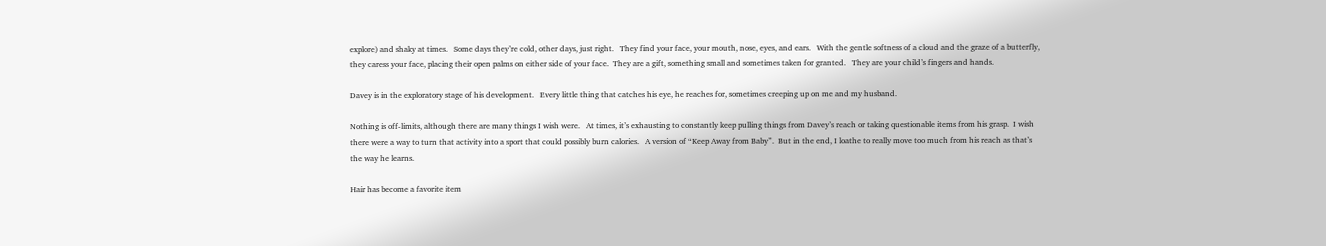explore) and shaky at times.   Some days they’re cold, other days, just right.   They find your face, your mouth, nose, eyes, and ears.   With the gentle softness of a cloud and the graze of a butterfly, they caress your face, placing their open palms on either side of your face.  They are a gift, something small and sometimes taken for granted.   They are your child’s fingers and hands.

Davey is in the exploratory stage of his development.   Every little thing that catches his eye, he reaches for, sometimes creeping up on me and my husband.

Nothing is off-limits, although there are many things I wish were.   At times, it’s exhausting to constantly keep pulling things from Davey’s reach or taking questionable items from his grasp.  I wish there were a way to turn that activity into a sport that could possibly burn calories.   A version of “Keep Away from Baby”.  But in the end, I loathe to really move too much from his reach as that’s the way he learns.

Hair has become a favorite item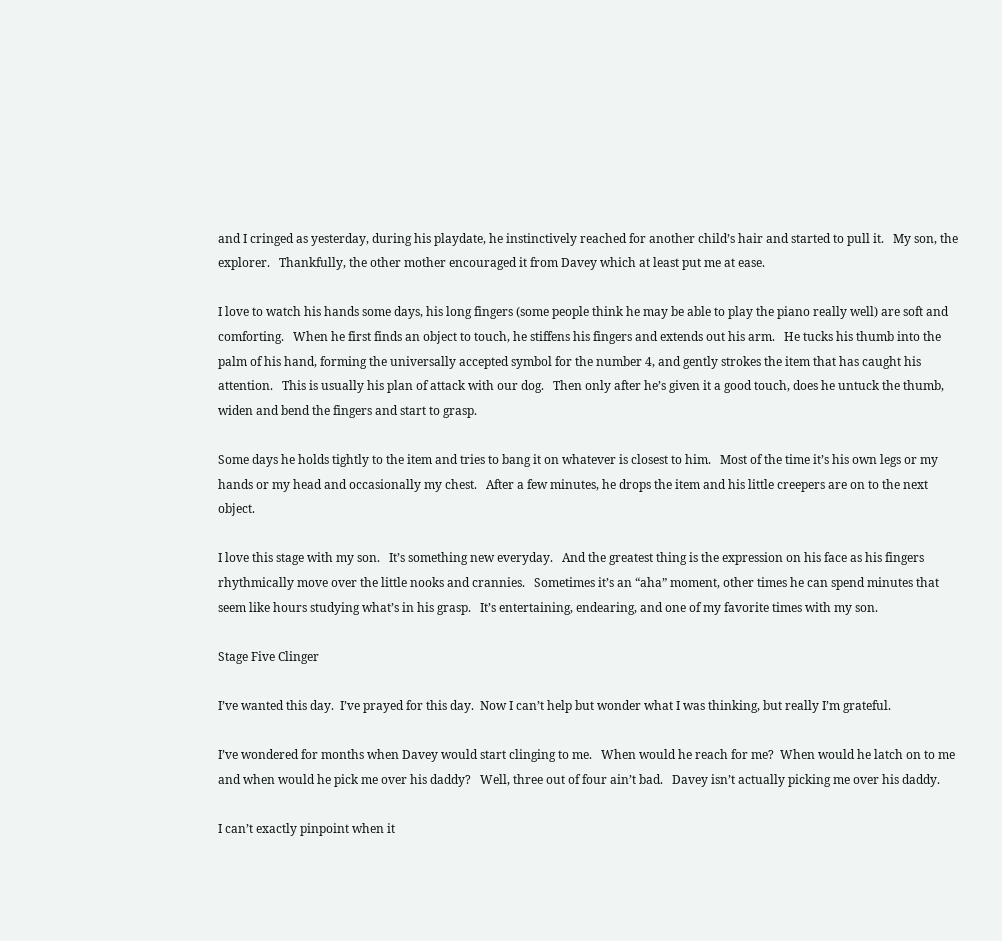and I cringed as yesterday, during his playdate, he instinctively reached for another child’s hair and started to pull it.   My son, the explorer.   Thankfully, the other mother encouraged it from Davey which at least put me at ease.

I love to watch his hands some days, his long fingers (some people think he may be able to play the piano really well) are soft and comforting.   When he first finds an object to touch, he stiffens his fingers and extends out his arm.   He tucks his thumb into the palm of his hand, forming the universally accepted symbol for the number 4, and gently strokes the item that has caught his attention.   This is usually his plan of attack with our dog.   Then only after he’s given it a good touch, does he untuck the thumb, widen and bend the fingers and start to grasp.

Some days he holds tightly to the item and tries to bang it on whatever is closest to him.   Most of the time it’s his own legs or my hands or my head and occasionally my chest.   After a few minutes, he drops the item and his little creepers are on to the next object.

I love this stage with my son.   It’s something new everyday.   And the greatest thing is the expression on his face as his fingers rhythmically move over the little nooks and crannies.   Sometimes it’s an “aha” moment, other times he can spend minutes that seem like hours studying what’s in his grasp.   It’s entertaining, endearing, and one of my favorite times with my son.

Stage Five Clinger

I’ve wanted this day.  I’ve prayed for this day.  Now I can’t help but wonder what I was thinking, but really I’m grateful.

I’ve wondered for months when Davey would start clinging to me.   When would he reach for me?  When would he latch on to me and when would he pick me over his daddy?   Well, three out of four ain’t bad.   Davey isn’t actually picking me over his daddy.

I can’t exactly pinpoint when it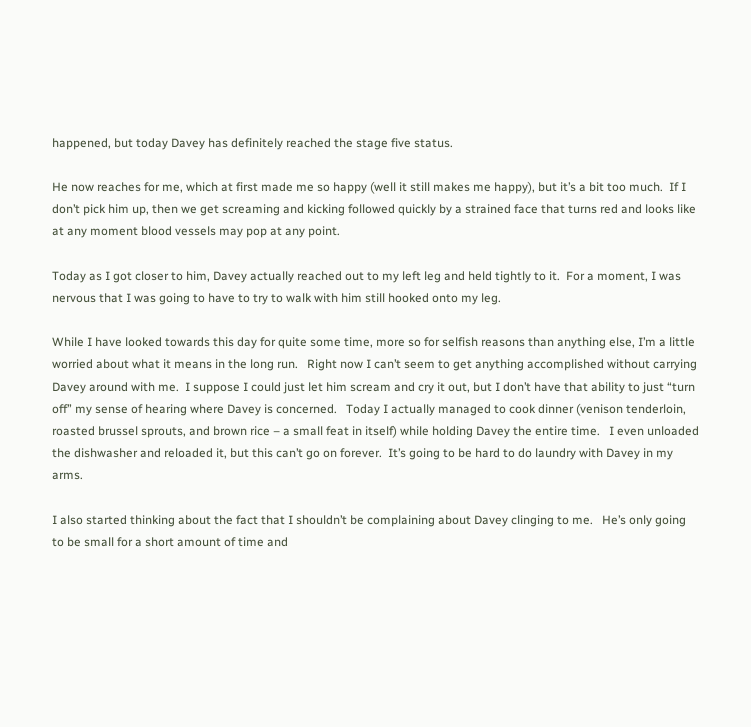happened, but today Davey has definitely reached the stage five status.

He now reaches for me, which at first made me so happy (well it still makes me happy), but it’s a bit too much.  If I don’t pick him up, then we get screaming and kicking followed quickly by a strained face that turns red and looks like at any moment blood vessels may pop at any point.

Today as I got closer to him, Davey actually reached out to my left leg and held tightly to it.  For a moment, I was nervous that I was going to have to try to walk with him still hooked onto my leg.

While I have looked towards this day for quite some time, more so for selfish reasons than anything else, I’m a little worried about what it means in the long run.   Right now I can’t seem to get anything accomplished without carrying Davey around with me.  I suppose I could just let him scream and cry it out, but I don’t have that ability to just “turn off” my sense of hearing where Davey is concerned.   Today I actually managed to cook dinner (venison tenderloin, roasted brussel sprouts, and brown rice – a small feat in itself) while holding Davey the entire time.   I even unloaded the dishwasher and reloaded it, but this can’t go on forever.  It’s going to be hard to do laundry with Davey in my arms.

I also started thinking about the fact that I shouldn’t be complaining about Davey clinging to me.   He’s only going  to be small for a short amount of time and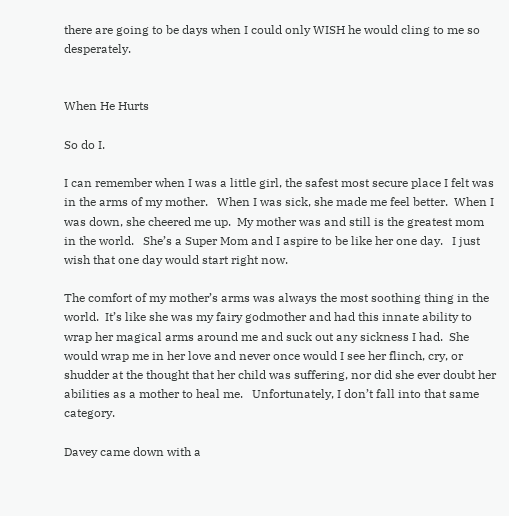there are going to be days when I could only WISH he would cling to me so desperately.


When He Hurts

So do I.

I can remember when I was a little girl, the safest most secure place I felt was in the arms of my mother.   When I was sick, she made me feel better.  When I was down, she cheered me up.  My mother was and still is the greatest mom in the world.   She’s a Super Mom and I aspire to be like her one day.   I just wish that one day would start right now.

The comfort of my mother’s arms was always the most soothing thing in the world.  It’s like she was my fairy godmother and had this innate ability to wrap her magical arms around me and suck out any sickness I had.  She would wrap me in her love and never once would I see her flinch, cry, or shudder at the thought that her child was suffering, nor did she ever doubt her abilities as a mother to heal me.   Unfortunately, I don’t fall into that same category.

Davey came down with a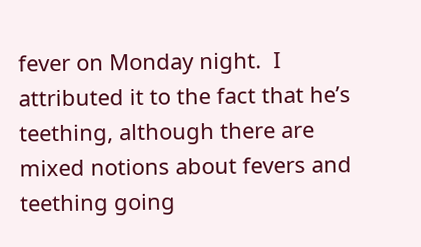fever on Monday night.  I attributed it to the fact that he’s teething, although there are mixed notions about fevers and teething going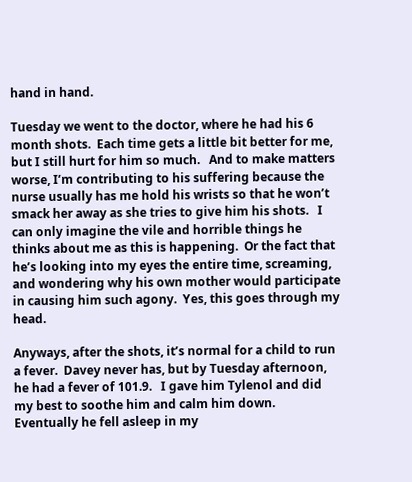hand in hand.

Tuesday we went to the doctor, where he had his 6 month shots.  Each time gets a little bit better for me, but I still hurt for him so much.   And to make matters worse, I’m contributing to his suffering because the nurse usually has me hold his wrists so that he won’t smack her away as she tries to give him his shots.   I can only imagine the vile and horrible things he thinks about me as this is happening.  Or the fact that he’s looking into my eyes the entire time, screaming, and wondering why his own mother would participate in causing him such agony.  Yes, this goes through my head.

Anyways, after the shots, it’s normal for a child to run a fever.  Davey never has, but by Tuesday afternoon, he had a fever of 101.9.   I gave him Tylenol and did my best to soothe him and calm him down.   Eventually he fell asleep in my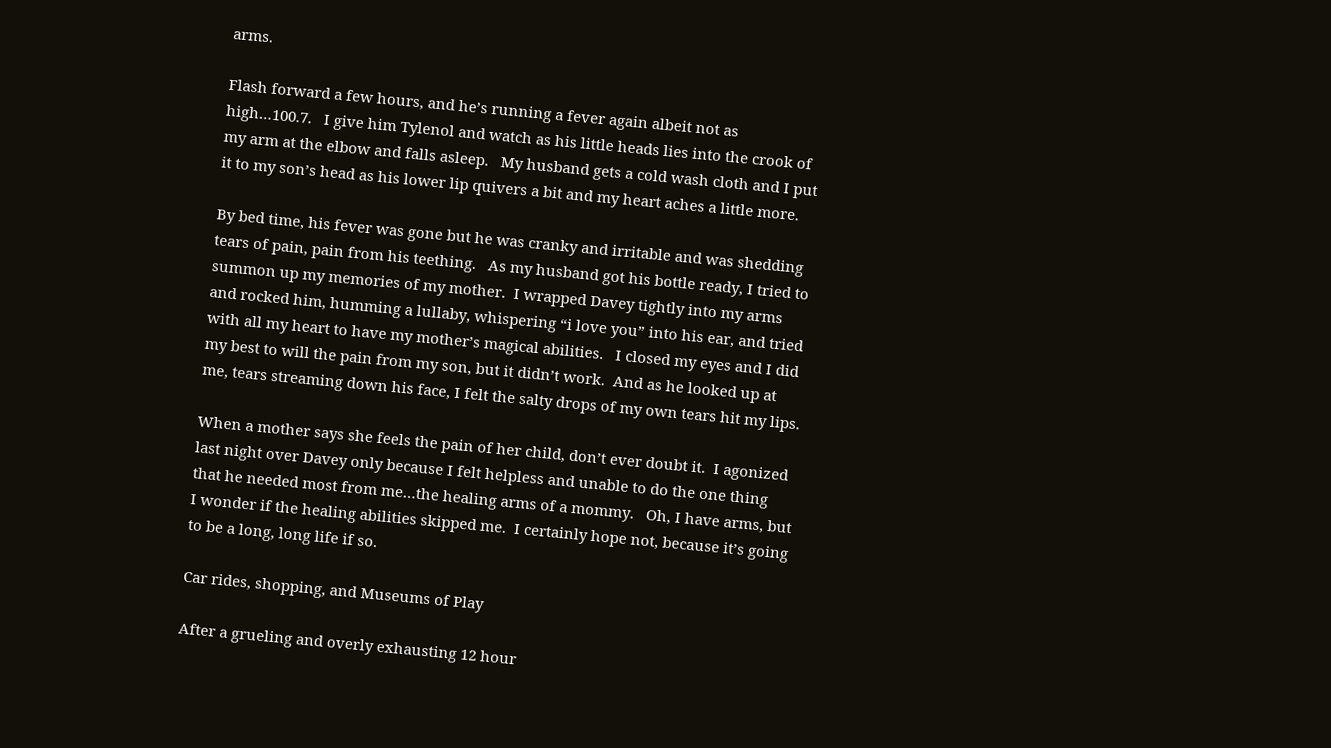arms.

Flash forward a few hours, and he’s running a fever again albeit not as high…100.7.   I give him Tylenol and watch as his little heads lies into the crook of my arm at the elbow and falls asleep.   My husband gets a cold wash cloth and I put it to my son’s head as his lower lip quivers a bit and my heart aches a little more.

By bed time, his fever was gone but he was cranky and irritable and was shedding tears of pain, pain from his teething.   As my husband got his bottle ready, I tried to summon up my memories of my mother.  I wrapped Davey tightly into my arms and rocked him, humming a lullaby, whispering “i love you” into his ear, and tried with all my heart to have my mother’s magical abilities.   I closed my eyes and I did my best to will the pain from my son, but it didn’t work.  And as he looked up at me, tears streaming down his face, I felt the salty drops of my own tears hit my lips.

When a mother says she feels the pain of her child, don’t ever doubt it.  I agonized last night over Davey only because I felt helpless and unable to do the one thing that he needed most from me…the healing arms of a mommy.   Oh, I have arms, but I wonder if the healing abilities skipped me.  I certainly hope not, because it’s going to be a long, long life if so.

Car rides, shopping, and Museums of Play

After a grueling and overly exhausting 12 hour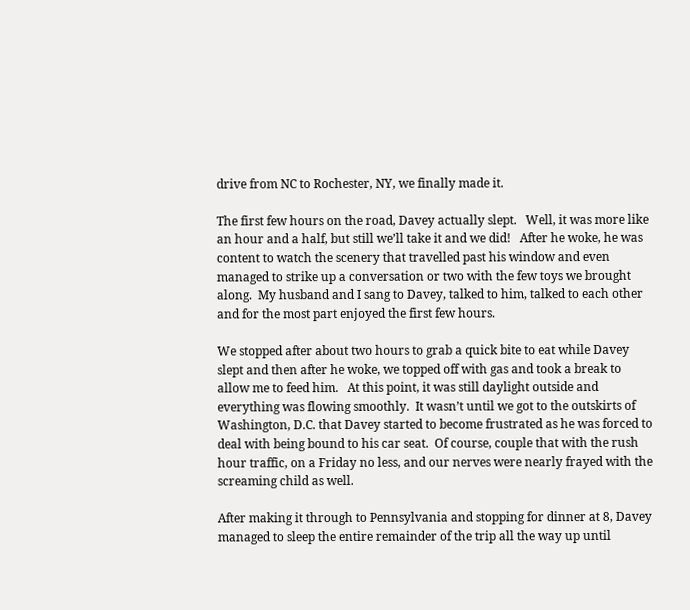drive from NC to Rochester, NY, we finally made it.

The first few hours on the road, Davey actually slept.   Well, it was more like an hour and a half, but still we’ll take it and we did!   After he woke, he was content to watch the scenery that travelled past his window and even managed to strike up a conversation or two with the few toys we brought along.  My husband and I sang to Davey, talked to him, talked to each other and for the most part enjoyed the first few hours.

We stopped after about two hours to grab a quick bite to eat while Davey slept and then after he woke, we topped off with gas and took a break to allow me to feed him.   At this point, it was still daylight outside and everything was flowing smoothly.  It wasn’t until we got to the outskirts of Washington, D.C. that Davey started to become frustrated as he was forced to deal with being bound to his car seat.  Of course, couple that with the rush hour traffic, on a Friday no less, and our nerves were nearly frayed with the screaming child as well.

After making it through to Pennsylvania and stopping for dinner at 8, Davey managed to sleep the entire remainder of the trip all the way up until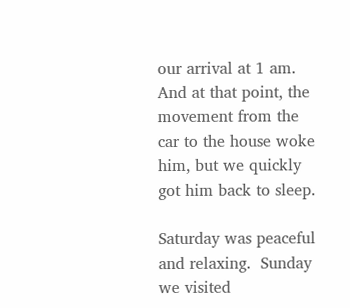our arrival at 1 am.   And at that point, the movement from the car to the house woke him, but we quickly got him back to sleep.

Saturday was peaceful and relaxing.  Sunday we visited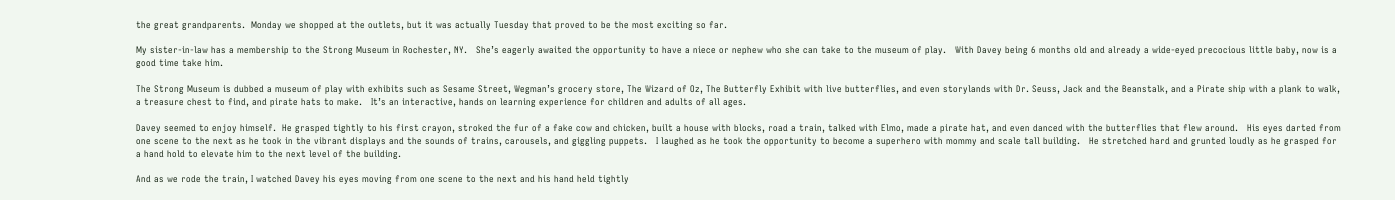the great grandparents.  Monday we shopped at the outlets, but it was actually Tuesday that proved to be the most exciting so far.

My sister-in-law has a membership to the Strong Museum in Rochester, NY.   She’s eagerly awaited the opportunity to have a niece or nephew who she can take to the museum of play.   With Davey being 6 months old and already a wide-eyed precocious little baby, now is a good time take him.

The Strong Museum is dubbed a museum of play with exhibits such as Sesame Street, Wegman’s grocery store, The Wizard of Oz, The Butterfly Exhibit with live butterflies, and even storylands with Dr. Seuss, Jack and the Beanstalk, and a Pirate ship with a plank to walk, a treasure chest to find, and pirate hats to make.   It’s an interactive, hands on learning experience for children and adults of all ages.

Davey seemed to enjoy himself.  He grasped tightly to his first crayon, stroked the fur of a fake cow and chicken, built a house with blocks, road a train, talked with Elmo, made a pirate hat, and even danced with the butterflies that flew around.   His eyes darted from one scene to the next as he took in the vibrant displays and the sounds of trains, carousels, and giggling puppets.   I laughed as he took the opportunity to become a superhero with mommy and scale tall building.   He stretched hard and grunted loudly as he grasped for a hand hold to elevate him to the next level of the building.

And as we rode the train, I watched Davey his eyes moving from one scene to the next and his hand held tightly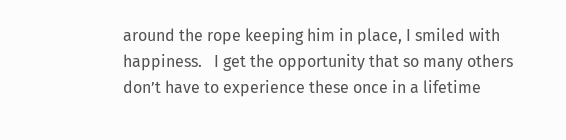around the rope keeping him in place, I smiled with happiness.   I get the opportunity that so many others don’t have to experience these once in a lifetime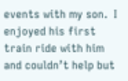events with my son.  I enjoyed his first train ride with him and couldn’t help but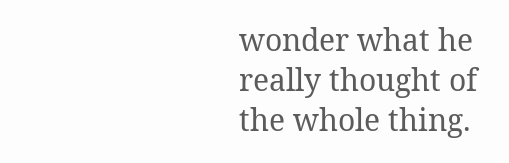wonder what he really thought of the whole thing.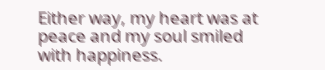Either way, my heart was at peace and my soul smiled with happiness.